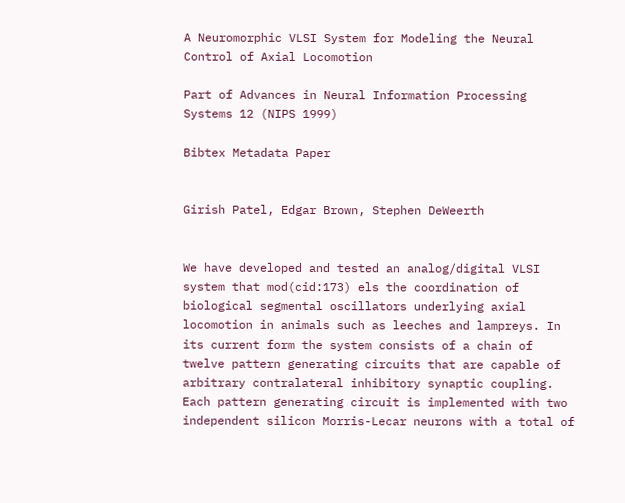A Neuromorphic VLSI System for Modeling the Neural Control of Axial Locomotion

Part of Advances in Neural Information Processing Systems 12 (NIPS 1999)

Bibtex Metadata Paper


Girish Patel, Edgar Brown, Stephen DeWeerth


We have developed and tested an analog/digital VLSI system that mod(cid:173) els the coordination of biological segmental oscillators underlying axial locomotion in animals such as leeches and lampreys. In its current form the system consists of a chain of twelve pattern generating circuits that are capable of arbitrary contralateral inhibitory synaptic coupling. Each pattern generating circuit is implemented with two independent silicon Morris-Lecar neurons with a total of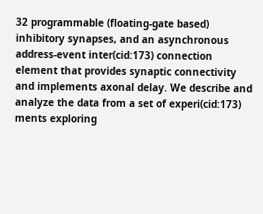32 programmable (floating-gate based) inhibitory synapses, and an asynchronous address-event inter(cid:173) connection element that provides synaptic connectivity and implements axonal delay. We describe and analyze the data from a set of experi(cid:173) ments exploring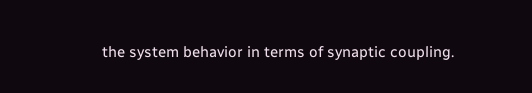the system behavior in terms of synaptic coupling.